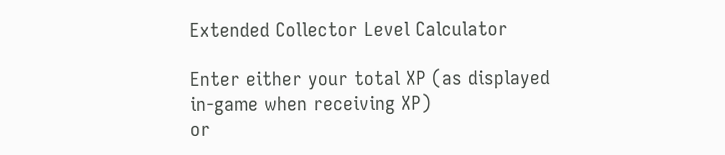Extended Collector Level Calculator

Enter either your total XP (as displayed in-game when receiving XP)
or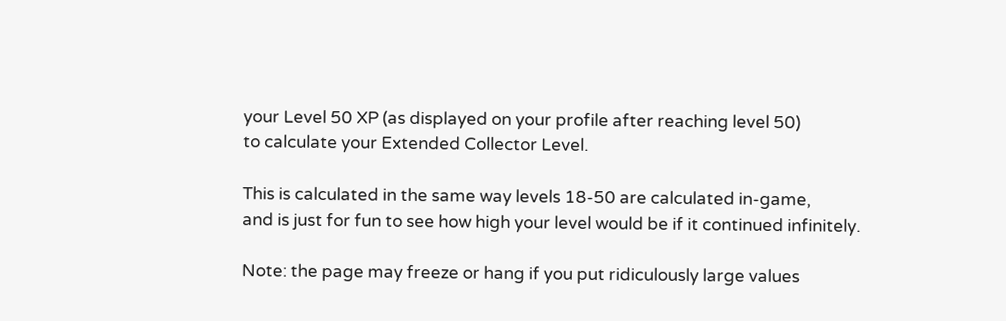your Level 50 XP (as displayed on your profile after reaching level 50)
to calculate your Extended Collector Level.

This is calculated in the same way levels 18-50 are calculated in-game,
and is just for fun to see how high your level would be if it continued infinitely.

Note: the page may freeze or hang if you put ridiculously large values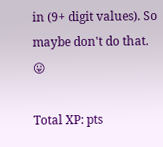in (9+ digit values). So maybe don't do that. 😛

Total XP: pts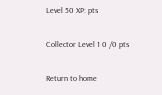Level 50 XP: pts

Collector Level 1 0 /0 pts

Return to home